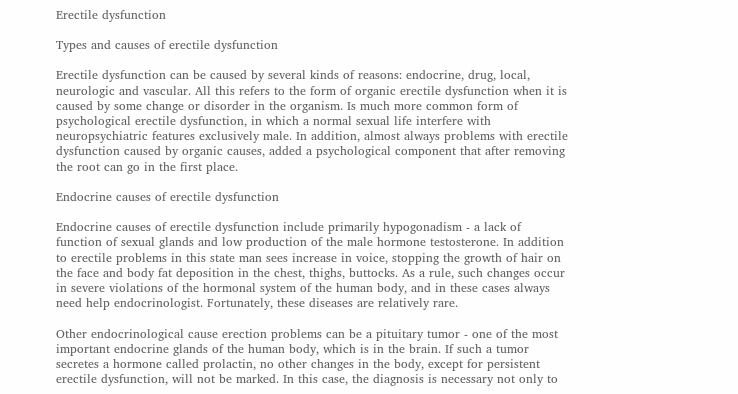Erectile dysfunction

Types and causes of erectile dysfunction

Erectile dysfunction can be caused by several kinds of reasons: endocrine, drug, local, neurologic and vascular. All this refers to the form of organic erectile dysfunction when it is caused by some change or disorder in the organism. Is much more common form of psychological erectile dysfunction, in which a normal sexual life interfere with neuropsychiatric features exclusively male. In addition, almost always problems with erectile dysfunction caused by organic causes, added a psychological component that after removing the root can go in the first place.

Endocrine causes of erectile dysfunction

Endocrine causes of erectile dysfunction include primarily hypogonadism - a lack of function of sexual glands and low production of the male hormone testosterone. In addition to erectile problems in this state man sees increase in voice, stopping the growth of hair on the face and body fat deposition in the chest, thighs, buttocks. As a rule, such changes occur in severe violations of the hormonal system of the human body, and in these cases always need help endocrinologist. Fortunately, these diseases are relatively rare.

Other endocrinological cause erection problems can be a pituitary tumor - one of the most important endocrine glands of the human body, which is in the brain. If such a tumor secretes a hormone called prolactin, no other changes in the body, except for persistent erectile dysfunction, will not be marked. In this case, the diagnosis is necessary not only to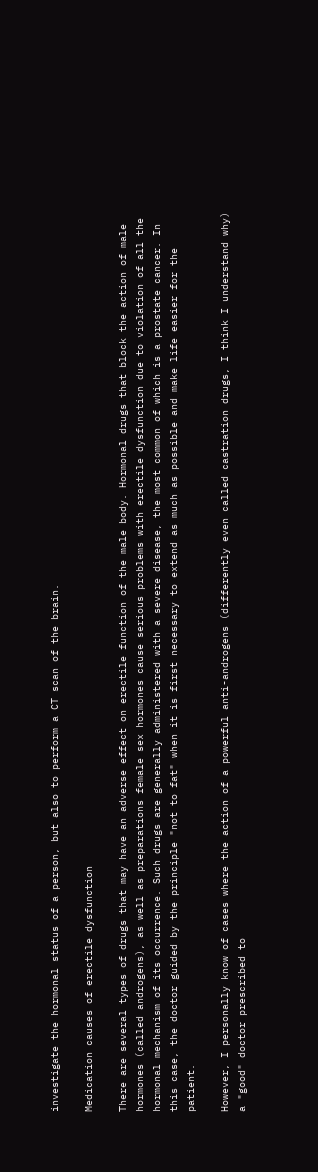investigate the hormonal status of a person, but also to perform a CT scan of the brain.

Medication causes of erectile dysfunction

There are several types of drugs that may have an adverse effect on erectile function of the male body. Hormonal drugs that block the action of male hormones (called androgens), as well as preparations female sex hormones cause serious problems with erectile dysfunction due to violation of all the hormonal mechanism of its occurrence. Such drugs are generally administered with a severe disease, the most common of which is a prostate cancer. In this case, the doctor guided by the principle "not to fat" when it is first necessary to extend as much as possible and make life easier for the patient.

However, I personally know of cases where the action of a powerful anti-androgens (differently even called castration drugs, I think I understand why) a "good" doctor prescribed to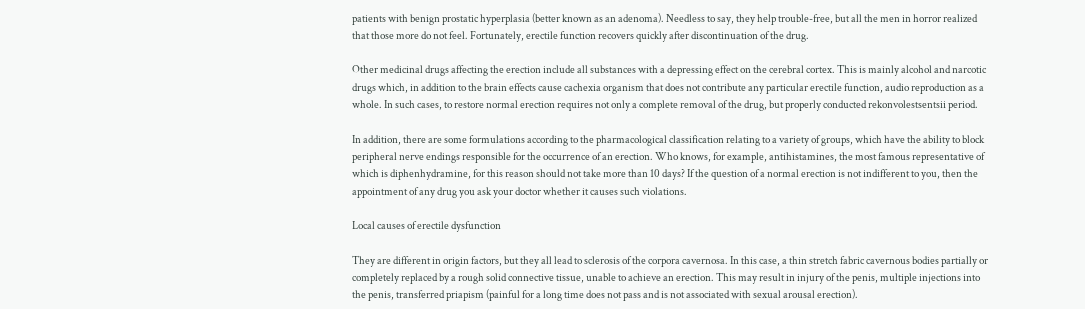patients with benign prostatic hyperplasia (better known as an adenoma). Needless to say, they help trouble-free, but all the men in horror realized that those more do not feel. Fortunately, erectile function recovers quickly after discontinuation of the drug.

Other medicinal drugs affecting the erection include all substances with a depressing effect on the cerebral cortex. This is mainly alcohol and narcotic drugs which, in addition to the brain effects cause cachexia organism that does not contribute any particular erectile function, audio reproduction as a whole. In such cases, to restore normal erection requires not only a complete removal of the drug, but properly conducted rekonvolestsentsii period.

In addition, there are some formulations according to the pharmacological classification relating to a variety of groups, which have the ability to block peripheral nerve endings responsible for the occurrence of an erection. Who knows, for example, antihistamines, the most famous representative of which is diphenhydramine, for this reason should not take more than 10 days? If the question of a normal erection is not indifferent to you, then the appointment of any drug you ask your doctor whether it causes such violations.

Local causes of erectile dysfunction

They are different in origin factors, but they all lead to sclerosis of the corpora cavernosa. In this case, a thin stretch fabric cavernous bodies partially or completely replaced by a rough solid connective tissue, unable to achieve an erection. This may result in injury of the penis, multiple injections into the penis, transferred priapism (painful for a long time does not pass and is not associated with sexual arousal erection).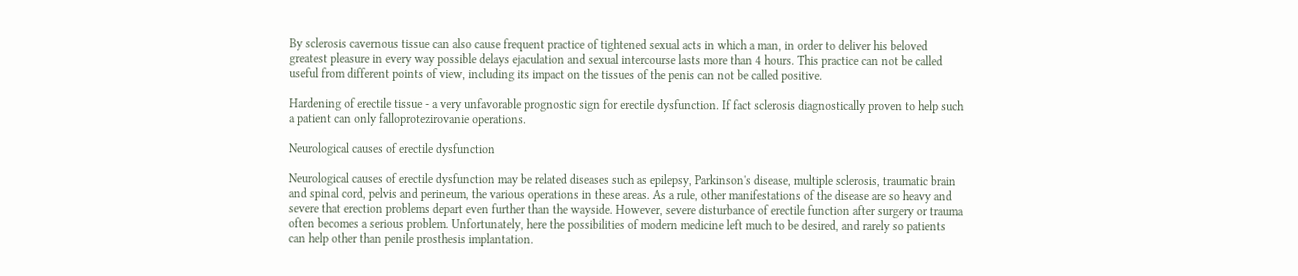By sclerosis cavernous tissue can also cause frequent practice of tightened sexual acts in which a man, in order to deliver his beloved greatest pleasure in every way possible delays ejaculation and sexual intercourse lasts more than 4 hours. This practice can not be called useful from different points of view, including its impact on the tissues of the penis can not be called positive.

Hardening of erectile tissue - a very unfavorable prognostic sign for erectile dysfunction. If fact sclerosis diagnostically proven to help such a patient can only falloprotezirovanie operations.

Neurological causes of erectile dysfunction

Neurological causes of erectile dysfunction may be related diseases such as epilepsy, Parkinson's disease, multiple sclerosis, traumatic brain and spinal cord, pelvis and perineum, the various operations in these areas. As a rule, other manifestations of the disease are so heavy and severe that erection problems depart even further than the wayside. However, severe disturbance of erectile function after surgery or trauma often becomes a serious problem. Unfortunately, here the possibilities of modern medicine left much to be desired, and rarely so patients can help other than penile prosthesis implantation.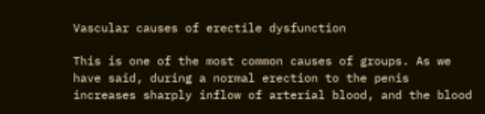Vascular causes of erectile dysfunction

This is one of the most common causes of groups. As we have said, during a normal erection to the penis increases sharply inflow of arterial blood, and the blood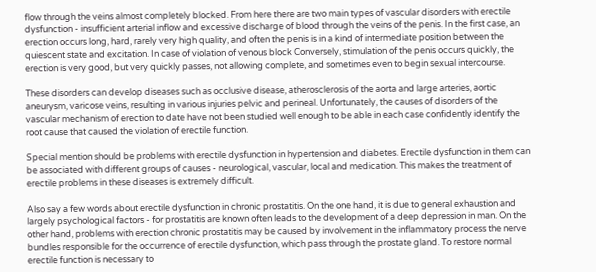flow through the veins almost completely blocked. From here there are two main types of vascular disorders with erectile dysfunction - insufficient arterial inflow and excessive discharge of blood through the veins of the penis. In the first case, an erection occurs long, hard, rarely very high quality, and often the penis is in a kind of intermediate position between the quiescent state and excitation. In case of violation of venous block Conversely, stimulation of the penis occurs quickly, the erection is very good, but very quickly passes, not allowing complete, and sometimes even to begin sexual intercourse.

These disorders can develop diseases such as occlusive disease, atherosclerosis of the aorta and large arteries, aortic aneurysm, varicose veins, resulting in various injuries pelvic and perineal. Unfortunately, the causes of disorders of the vascular mechanism of erection to date have not been studied well enough to be able in each case confidently identify the root cause that caused the violation of erectile function.

Special mention should be problems with erectile dysfunction in hypertension and diabetes. Erectile dysfunction in them can be associated with different groups of causes - neurological, vascular, local and medication. This makes the treatment of erectile problems in these diseases is extremely difficult.

Also say a few words about erectile dysfunction in chronic prostatitis. On the one hand, it is due to general exhaustion and largely psychological factors - for prostatitis are known often leads to the development of a deep depression in man. On the other hand, problems with erection chronic prostatitis may be caused by involvement in the inflammatory process the nerve bundles responsible for the occurrence of erectile dysfunction, which pass through the prostate gland. To restore normal erectile function is necessary to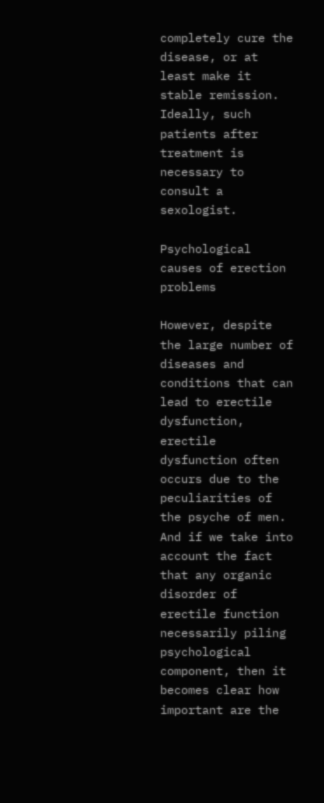completely cure the disease, or at least make it stable remission. Ideally, such patients after treatment is necessary to consult a sexologist.

Psychological causes of erection problems

However, despite the large number of diseases and conditions that can lead to erectile dysfunction, erectile dysfunction often occurs due to the peculiarities of the psyche of men. And if we take into account the fact that any organic disorder of erectile function necessarily piling psychological component, then it becomes clear how important are the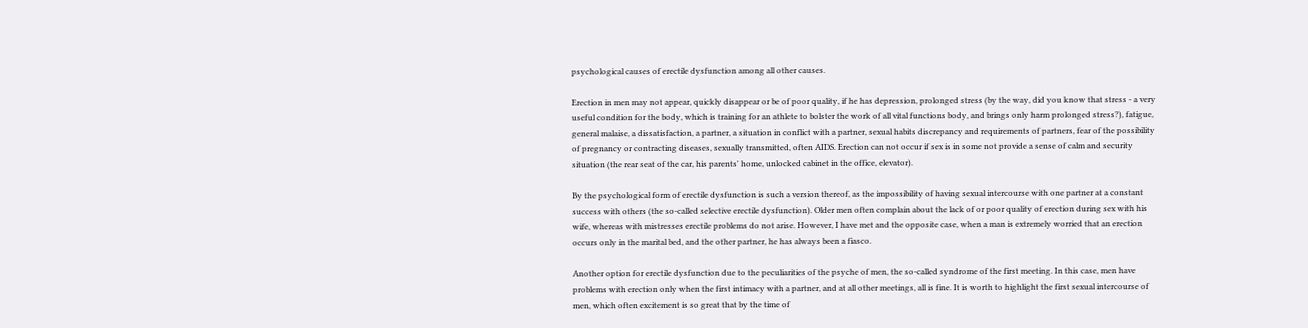psychological causes of erectile dysfunction among all other causes.

Erection in men may not appear, quickly disappear or be of poor quality, if he has depression, prolonged stress (by the way, did you know that stress - a very useful condition for the body, which is training for an athlete to bolster the work of all vital functions body, and brings only harm prolonged stress?), fatigue, general malaise, a dissatisfaction, a partner, a situation in conflict with a partner, sexual habits discrepancy and requirements of partners, fear of the possibility of pregnancy or contracting diseases, sexually transmitted, often AIDS. Erection can not occur if sex is in some not provide a sense of calm and security situation (the rear seat of the car, his parents' home, unlocked cabinet in the office, elevator).

By the psychological form of erectile dysfunction is such a version thereof, as the impossibility of having sexual intercourse with one partner at a constant success with others (the so-called selective erectile dysfunction). Older men often complain about the lack of or poor quality of erection during sex with his wife, whereas with mistresses erectile problems do not arise. However, I have met and the opposite case, when a man is extremely worried that an erection occurs only in the marital bed, and the other partner, he has always been a fiasco.

Another option for erectile dysfunction due to the peculiarities of the psyche of men, the so-called syndrome of the first meeting. In this case, men have problems with erection only when the first intimacy with a partner, and at all other meetings, all is fine. It is worth to highlight the first sexual intercourse of men, which often excitement is so great that by the time of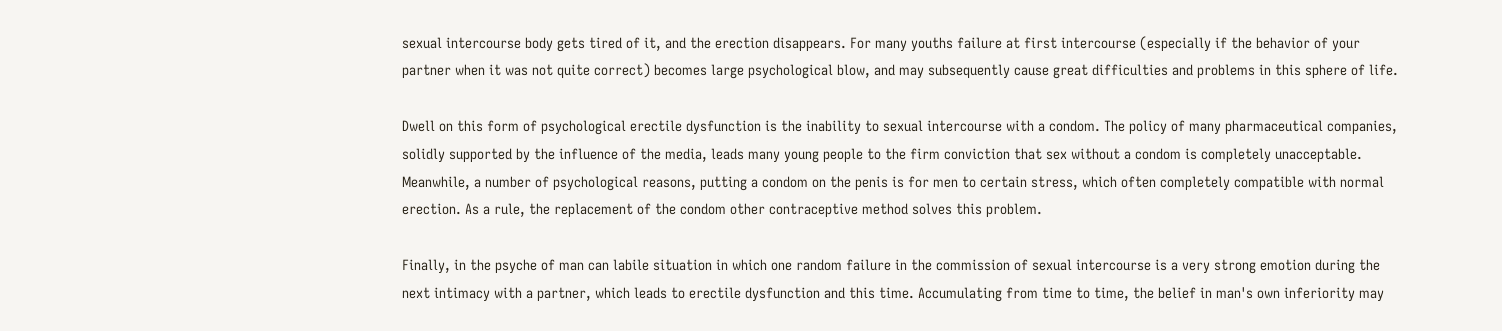sexual intercourse body gets tired of it, and the erection disappears. For many youths failure at first intercourse (especially if the behavior of your partner when it was not quite correct) becomes large psychological blow, and may subsequently cause great difficulties and problems in this sphere of life.

Dwell on this form of psychological erectile dysfunction is the inability to sexual intercourse with a condom. The policy of many pharmaceutical companies, solidly supported by the influence of the media, leads many young people to the firm conviction that sex without a condom is completely unacceptable. Meanwhile, a number of psychological reasons, putting a condom on the penis is for men to certain stress, which often completely compatible with normal erection. As a rule, the replacement of the condom other contraceptive method solves this problem.

Finally, in the psyche of man can labile situation in which one random failure in the commission of sexual intercourse is a very strong emotion during the next intimacy with a partner, which leads to erectile dysfunction and this time. Accumulating from time to time, the belief in man's own inferiority may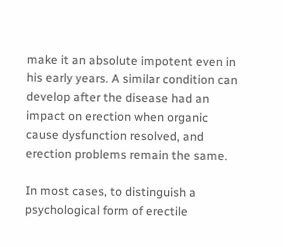make it an absolute impotent even in his early years. A similar condition can develop after the disease had an impact on erection when organic cause dysfunction resolved, and erection problems remain the same.

In most cases, to distinguish a psychological form of erectile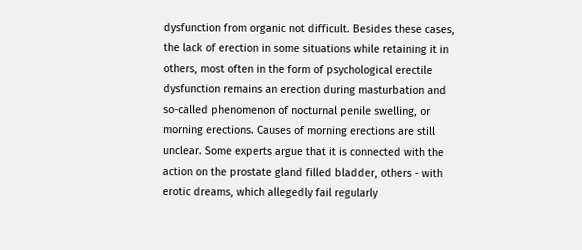dysfunction from organic not difficult. Besides these cases, the lack of erection in some situations while retaining it in others, most often in the form of psychological erectile dysfunction remains an erection during masturbation and so-called phenomenon of nocturnal penile swelling, or morning erections. Causes of morning erections are still unclear. Some experts argue that it is connected with the action on the prostate gland filled bladder, others - with erotic dreams, which allegedly fail regularly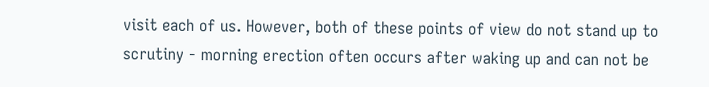visit each of us. However, both of these points of view do not stand up to scrutiny - morning erection often occurs after waking up and can not be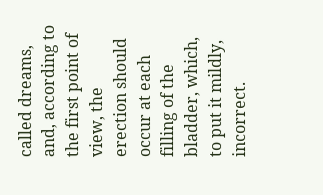called dreams, and, according to the first point of view, the erection should occur at each filling of the bladder, which, to put it mildly, incorrect.